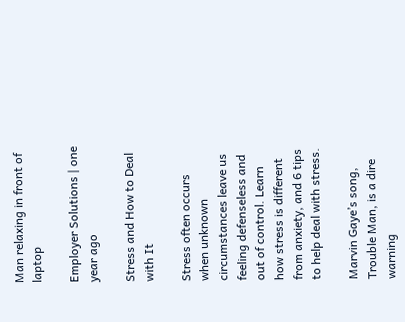Man relaxing in front of laptop

Employer Solutions | one year ago

Stress and How to Deal with It

Stress often occurs when unknown circumstances leave us feeling defenseless and out of control. Learn how stress is different from anxiety, and 6 tips to help deal with stress.

Marvin Gaye’s song, Trouble Man, is a dire warning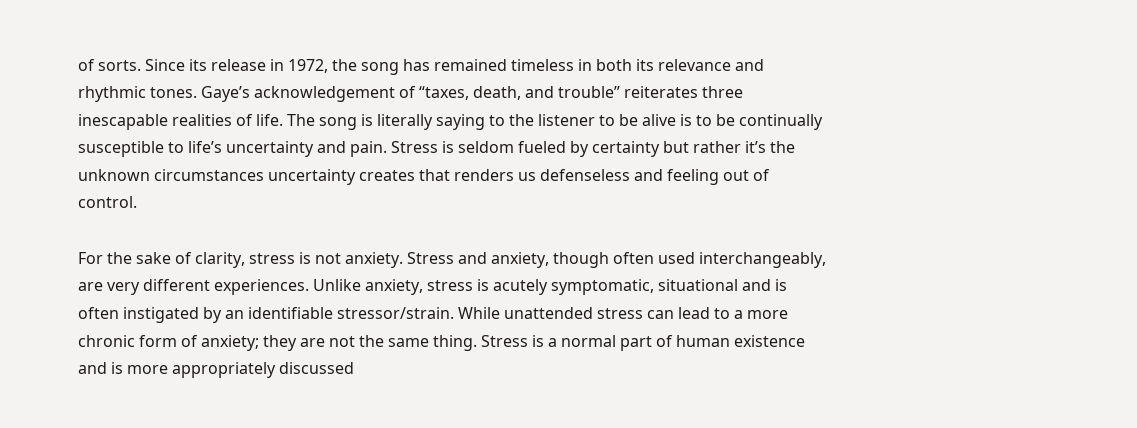of sorts. Since its release in 1972, the song has remained timeless in both its relevance and rhythmic tones. Gaye’s acknowledgement of “taxes, death, and trouble” reiterates three inescapable realities of life. The song is literally saying to the listener to be alive is to be continually susceptible to life’s uncertainty and pain. Stress is seldom fueled by certainty but rather it’s the unknown circumstances uncertainty creates that renders us defenseless and feeling out of control.

For the sake of clarity, stress is not anxiety. Stress and anxiety, though often used interchangeably, are very different experiences. Unlike anxiety, stress is acutely symptomatic, situational and is often instigated by an identifiable stressor/strain. While unattended stress can lead to a more chronic form of anxiety; they are not the same thing. Stress is a normal part of human existence and is more appropriately discussed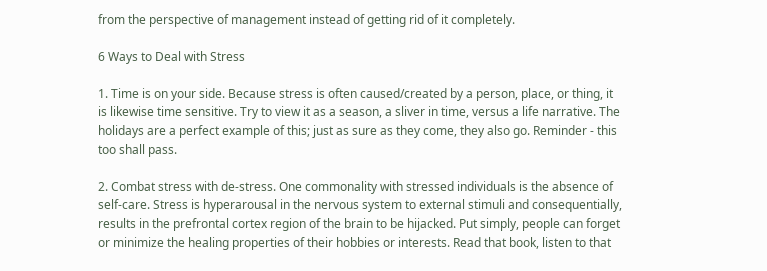from the perspective of management instead of getting rid of it completely.

6 Ways to Deal with Stress

1. Time is on your side. Because stress is often caused/created by a person, place, or thing, it is likewise time sensitive. Try to view it as a season, a sliver in time, versus a life narrative. The holidays are a perfect example of this; just as sure as they come, they also go. Reminder - this too shall pass.

2. Combat stress with de-stress. One commonality with stressed individuals is the absence of self-care. Stress is hyperarousal in the nervous system to external stimuli and consequentially, results in the prefrontal cortex region of the brain to be hijacked. Put simply, people can forget or minimize the healing properties of their hobbies or interests. Read that book, listen to that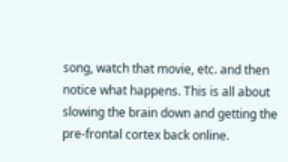song, watch that movie, etc. and then notice what happens. This is all about slowing the brain down and getting the pre-frontal cortex back online.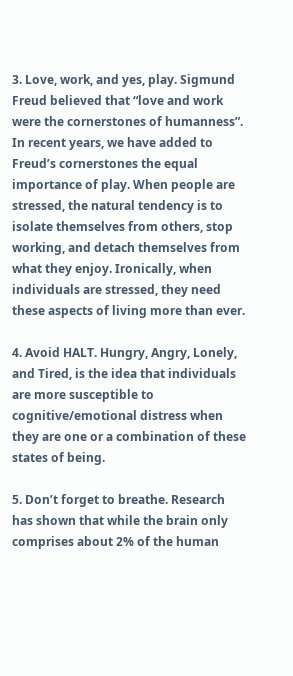3. Love, work, and yes, play. Sigmund Freud believed that “love and work were the cornerstones of humanness”. In recent years, we have added to Freud’s cornerstones the equal importance of play. When people are stressed, the natural tendency is to isolate themselves from others, stop working, and detach themselves from what they enjoy. Ironically, when individuals are stressed, they need these aspects of living more than ever.

4. Avoid HALT. Hungry, Angry, Lonely, and Tired, is the idea that individuals are more susceptible to cognitive/emotional distress when they are one or a combination of these states of being.

5. Don’t forget to breathe. Research has shown that while the brain only comprises about 2% of the human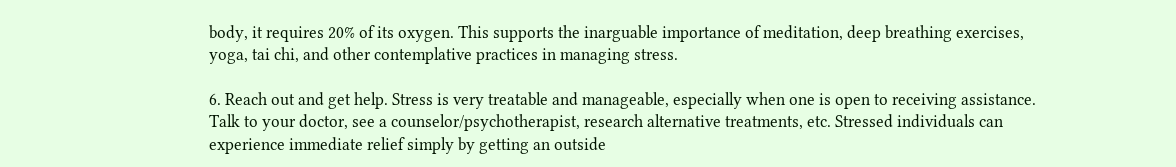body, it requires 20% of its oxygen. This supports the inarguable importance of meditation, deep breathing exercises, yoga, tai chi, and other contemplative practices in managing stress.

6. Reach out and get help. Stress is very treatable and manageable, especially when one is open to receiving assistance. Talk to your doctor, see a counselor/psychotherapist, research alternative treatments, etc. Stressed individuals can experience immediate relief simply by getting an outside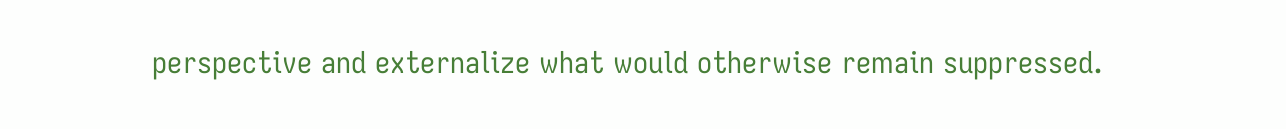perspective and externalize what would otherwise remain suppressed.